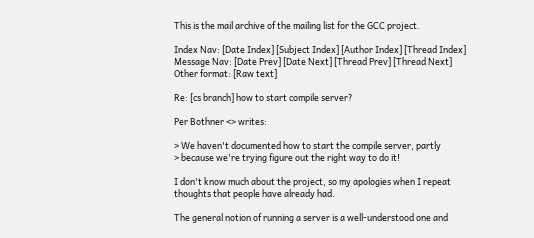This is the mail archive of the mailing list for the GCC project.

Index Nav: [Date Index] [Subject Index] [Author Index] [Thread Index]
Message Nav: [Date Prev] [Date Next] [Thread Prev] [Thread Next]
Other format: [Raw text]

Re: [cs branch] how to start compile server?

Per Bothner <> writes:

> We haven't documented how to start the compile server, partly
> because we're trying figure out the right way to do it!

I don't know much about the project, so my apologies when I repeat
thoughts that people have already had.

The general notion of running a server is a well-understood one and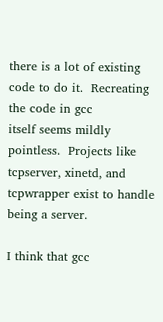there is a lot of existing code to do it.  Recreating the code in gcc
itself seems mildly pointless.  Projects like tcpserver, xinetd, and
tcpwrapper exist to handle being a server.

I think that gcc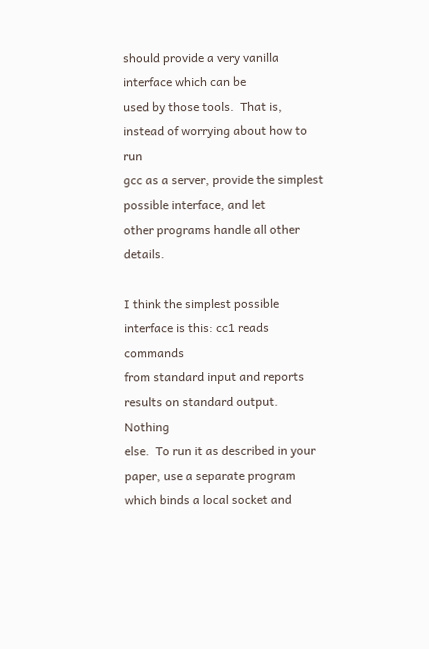should provide a very vanilla interface which can be
used by those tools.  That is, instead of worrying about how to run
gcc as a server, provide the simplest possible interface, and let
other programs handle all other details.

I think the simplest possible interface is this: cc1 reads commands
from standard input and reports results on standard output.  Nothing
else.  To run it as described in your paper, use a separate program
which binds a local socket and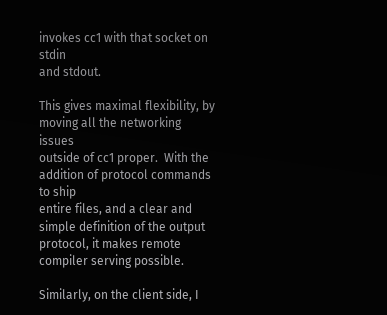invokes cc1 with that socket on stdin
and stdout.

This gives maximal flexibility, by moving all the networking issues
outside of cc1 proper.  With the addition of protocol commands to ship
entire files, and a clear and simple definition of the output
protocol, it makes remote compiler serving possible.

Similarly, on the client side, I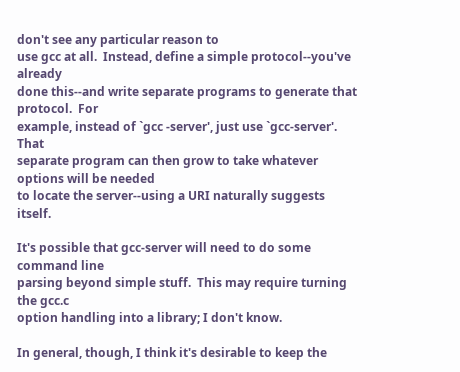don't see any particular reason to
use gcc at all.  Instead, define a simple protocol--you've already
done this--and write separate programs to generate that protocol.  For
example, instead of `gcc -server', just use `gcc-server'.  That
separate program can then grow to take whatever options will be needed
to locate the server--using a URI naturally suggests itself.

It's possible that gcc-server will need to do some command line
parsing beyond simple stuff.  This may require turning the gcc.c
option handling into a library; I don't know.

In general, though, I think it's desirable to keep the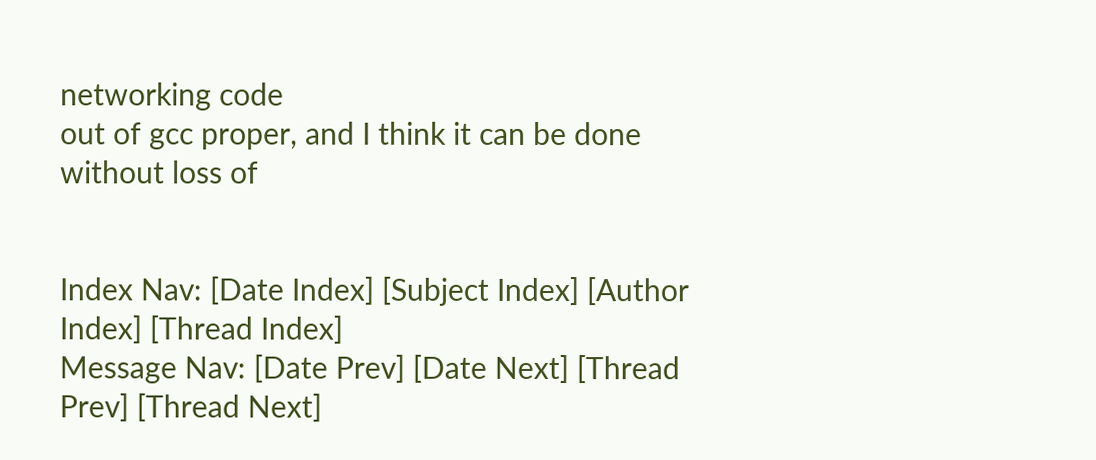networking code
out of gcc proper, and I think it can be done without loss of


Index Nav: [Date Index] [Subject Index] [Author Index] [Thread Index]
Message Nav: [Date Prev] [Date Next] [Thread Prev] [Thread Next]